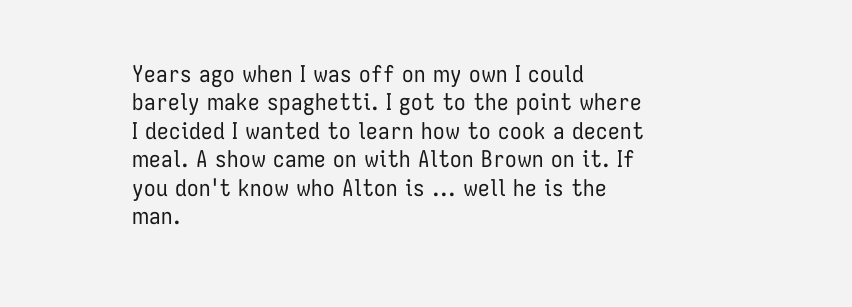Years ago when I was off on my own I could barely make spaghetti. I got to the point where I decided I wanted to learn how to cook a decent meal. A show came on with Alton Brown on it. If you don't know who Alton is ... well he is the man.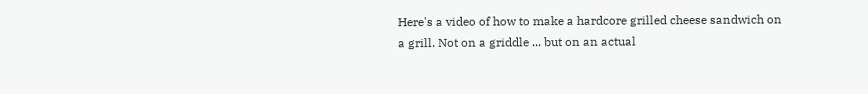Here's a video of how to make a hardcore grilled cheese sandwich on a grill. Not on a griddle ... but on an actual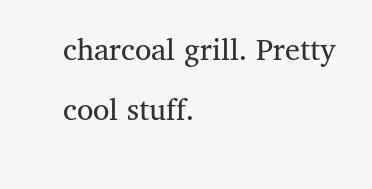charcoal grill. Pretty cool stuff.